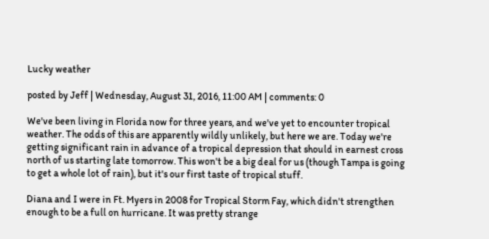Lucky weather

posted by Jeff | Wednesday, August 31, 2016, 11:00 AM | comments: 0

We've been living in Florida now for three years, and we've yet to encounter tropical weather. The odds of this are apparently wildly unlikely, but here we are. Today we're getting significant rain in advance of a tropical depression that should in earnest cross north of us starting late tomorrow. This won't be a big deal for us (though Tampa is going to get a whole lot of rain), but it's our first taste of tropical stuff.

Diana and I were in Ft. Myers in 2008 for Tropical Storm Fay, which didn't strengthen enough to be a full on hurricane. It was pretty strange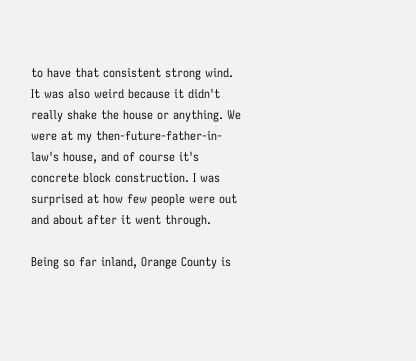to have that consistent strong wind. It was also weird because it didn't really shake the house or anything. We were at my then-future-father-in-law's house, and of course it's concrete block construction. I was surprised at how few people were out and about after it went through.

Being so far inland, Orange County is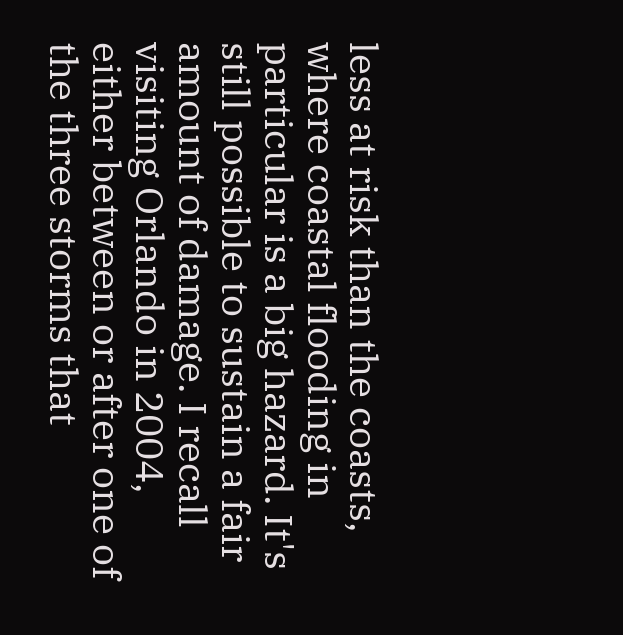less at risk than the coasts, where coastal flooding in particular is a big hazard. It's still possible to sustain a fair amount of damage. I recall visiting Orlando in 2004, either between or after one of the three storms that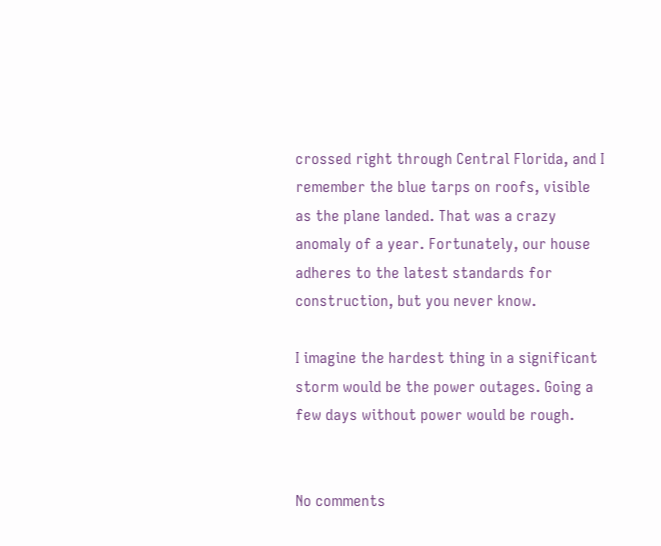crossed right through Central Florida, and I remember the blue tarps on roofs, visible as the plane landed. That was a crazy anomaly of a year. Fortunately, our house adheres to the latest standards for construction, but you never know.

I imagine the hardest thing in a significant storm would be the power outages. Going a few days without power would be rough.


No comments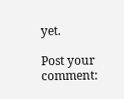yet.

Post your comment: